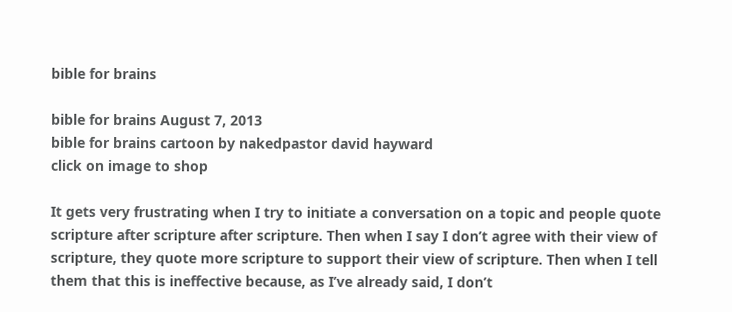bible for brains

bible for brains August 7, 2013
bible for brains cartoon by nakedpastor david hayward
click on image to shop

It gets very frustrating when I try to initiate a conversation on a topic and people quote scripture after scripture after scripture. Then when I say I don’t agree with their view of scripture, they quote more scripture to support their view of scripture. Then when I tell them that this is ineffective because, as I’ve already said, I don’t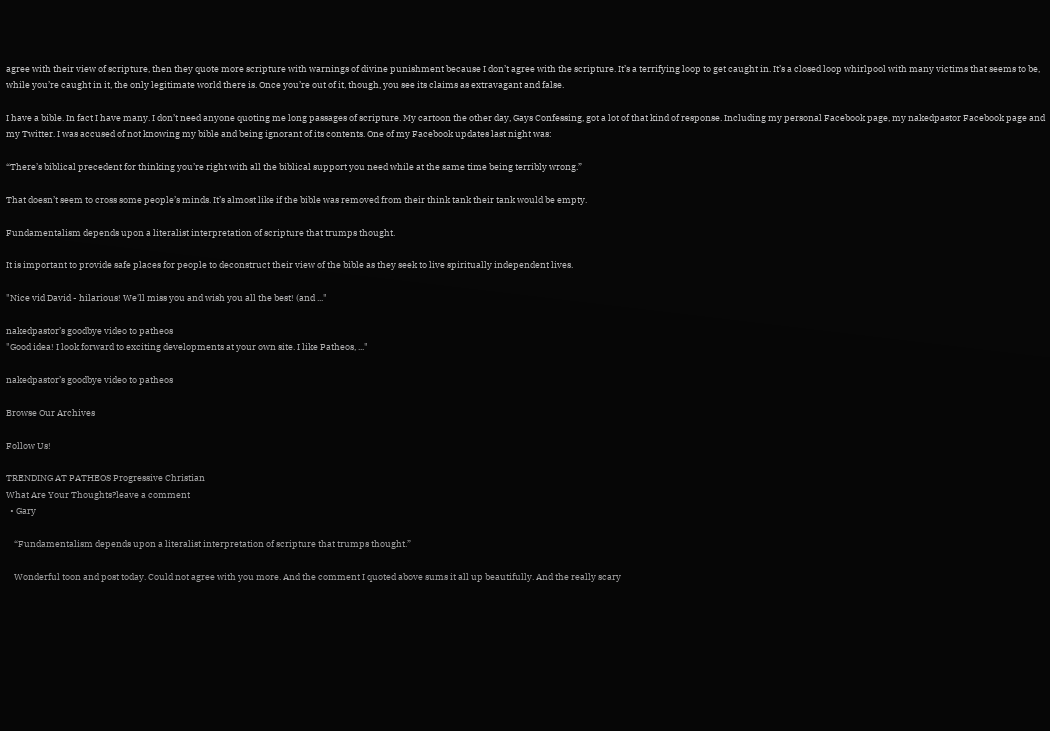agree with their view of scripture, then they quote more scripture with warnings of divine punishment because I don’t agree with the scripture. It’s a terrifying loop to get caught in. It’s a closed loop whirlpool with many victims that seems to be, while you’re caught in it, the only legitimate world there is. Once you’re out of it, though, you see its claims as extravagant and false.

I have a bible. In fact I have many. I don’t need anyone quoting me long passages of scripture. My cartoon the other day, Gays Confessing, got a lot of that kind of response. Including my personal Facebook page, my nakedpastor Facebook page and my Twitter. I was accused of not knowing my bible and being ignorant of its contents. One of my Facebook updates last night was:

“There’s biblical precedent for thinking you’re right with all the biblical support you need while at the same time being terribly wrong.”

That doesn’t seem to cross some people’s minds. It’s almost like if the bible was removed from their think tank their tank would be empty.

Fundamentalism depends upon a literalist interpretation of scripture that trumps thought.

It is important to provide safe places for people to deconstruct their view of the bible as they seek to live spiritually independent lives.

"Nice vid David - hilarious! We'll miss you and wish you all the best! (and ..."

nakedpastor’s goodbye video to patheos
"Good idea! I look forward to exciting developments at your own site. I like Patheos, ..."

nakedpastor’s goodbye video to patheos

Browse Our Archives

Follow Us!

TRENDING AT PATHEOS Progressive Christian
What Are Your Thoughts?leave a comment
  • Gary

    “Fundamentalism depends upon a literalist interpretation of scripture that trumps thought.”

    Wonderful toon and post today. Could not agree with you more. And the comment I quoted above sums it all up beautifully. And the really scary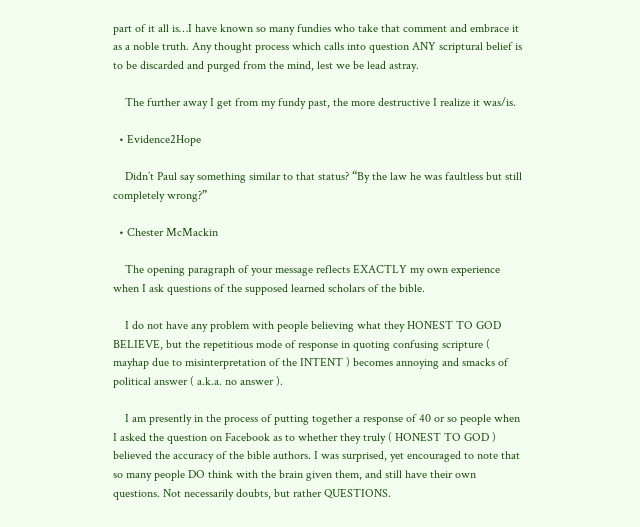part of it all is…I have known so many fundies who take that comment and embrace it as a noble truth. Any thought process which calls into question ANY scriptural belief is to be discarded and purged from the mind, lest we be lead astray.

    The further away I get from my fundy past, the more destructive I realize it was/is.

  • Evidence2Hope

    Didn’t Paul say something similar to that status? “By the law he was faultless but still completely wrong?”

  • Chester McMackin

    The opening paragraph of your message reflects EXACTLY my own experience when I ask questions of the supposed learned scholars of the bible.

    I do not have any problem with people believing what they HONEST TO GOD BELIEVE, but the repetitious mode of response in quoting confusing scripture ( mayhap due to misinterpretation of the INTENT ) becomes annoying and smacks of political answer ( a.k.a. no answer ).

    I am presently in the process of putting together a response of 40 or so people when I asked the question on Facebook as to whether they truly ( HONEST TO GOD ) believed the accuracy of the bible authors. I was surprised, yet encouraged to note that so many people DO think with the brain given them, and still have their own questions. Not necessarily doubts, but rather QUESTIONS.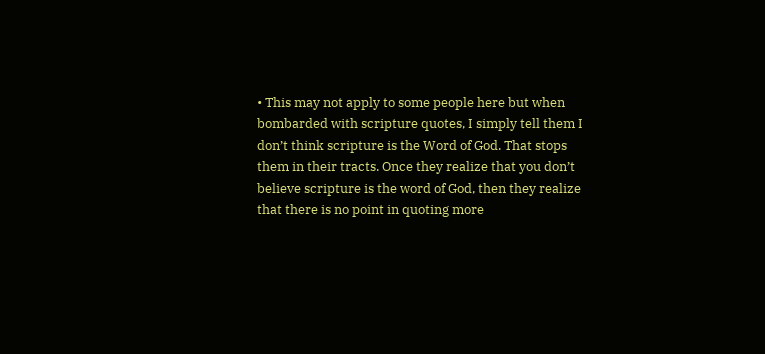• This may not apply to some people here but when bombarded with scripture quotes, I simply tell them I don’t think scripture is the Word of God. That stops them in their tracts. Once they realize that you don’t believe scripture is the word of God, then they realize that there is no point in quoting more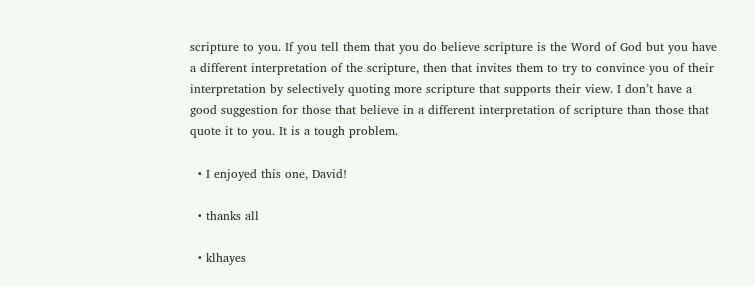scripture to you. If you tell them that you do believe scripture is the Word of God but you have a different interpretation of the scripture, then that invites them to try to convince you of their interpretation by selectively quoting more scripture that supports their view. I don’t have a good suggestion for those that believe in a different interpretation of scripture than those that quote it to you. It is a tough problem.

  • I enjoyed this one, David!

  • thanks all

  • klhayes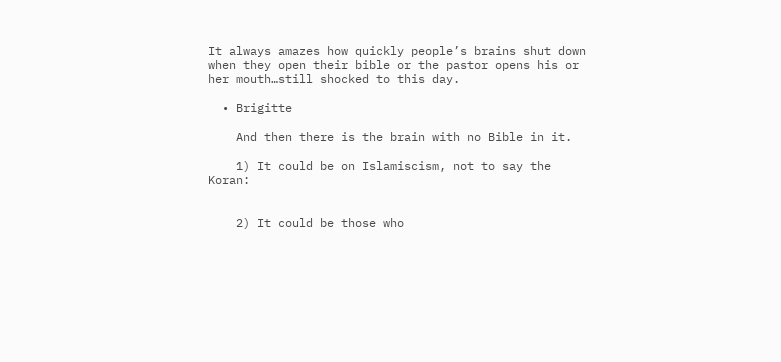It always amazes how quickly people’s brains shut down when they open their bible or the pastor opens his or her mouth…still shocked to this day.

  • Brigitte

    And then there is the brain with no Bible in it.

    1) It could be on Islamiscism, not to say the Koran:


    2) It could be those who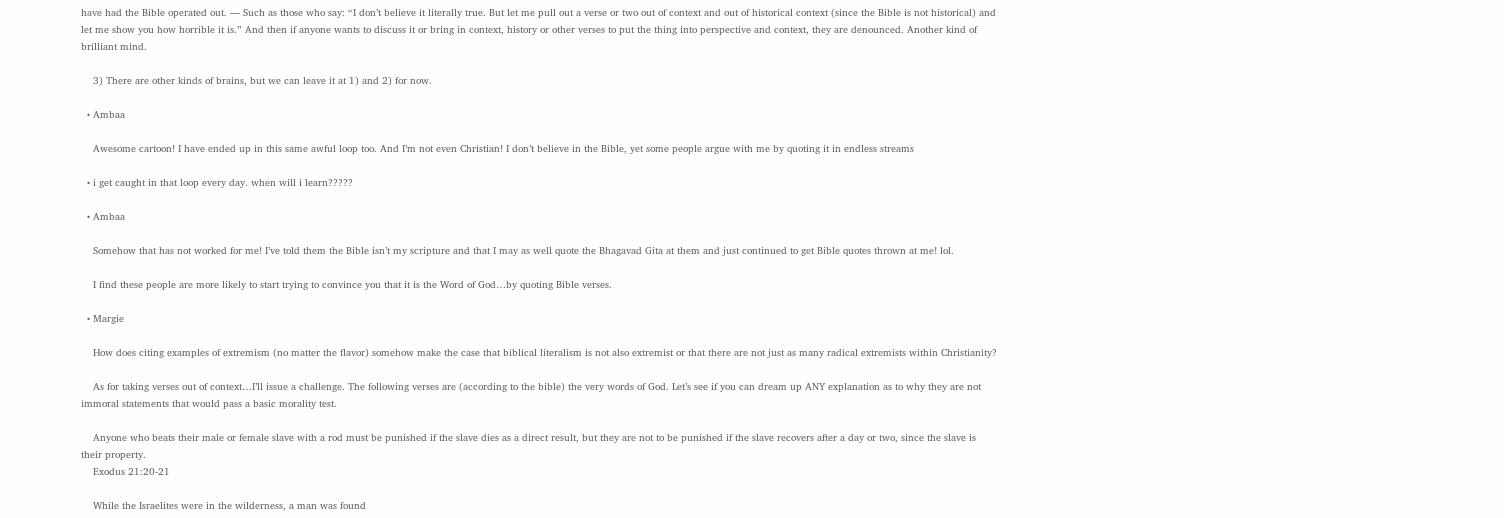have had the Bible operated out. — Such as those who say: “I don’t believe it literally true. But let me pull out a verse or two out of context and out of historical context (since the Bible is not historical) and let me show you how horrible it is.” And then if anyone wants to discuss it or bring in context, history or other verses to put the thing into perspective and context, they are denounced. Another kind of brilliant mind.

    3) There are other kinds of brains, but we can leave it at 1) and 2) for now.

  • Ambaa

    Awesome cartoon! I have ended up in this same awful loop too. And I’m not even Christian! I don’t believe in the Bible, yet some people argue with me by quoting it in endless streams

  • i get caught in that loop every day. when will i learn?????

  • Ambaa

    Somehow that has not worked for me! I’ve told them the Bible isn’t my scripture and that I may as well quote the Bhagavad Gita at them and just continued to get Bible quotes thrown at me! lol.

    I find these people are more likely to start trying to convince you that it is the Word of God…by quoting Bible verses.

  • Margie

    How does citing examples of extremism (no matter the flavor) somehow make the case that biblical literalism is not also extremist or that there are not just as many radical extremists within Christianity?

    As for taking verses out of context…I’ll issue a challenge. The following verses are (according to the bible) the very words of God. Let’s see if you can dream up ANY explanation as to why they are not immoral statements that would pass a basic morality test.

    Anyone who beats their male or female slave with a rod must be punished if the slave dies as a direct result, but they are not to be punished if the slave recovers after a day or two, since the slave is their property.
    Exodus 21:20-21

    While the Israelites were in the wilderness, a man was found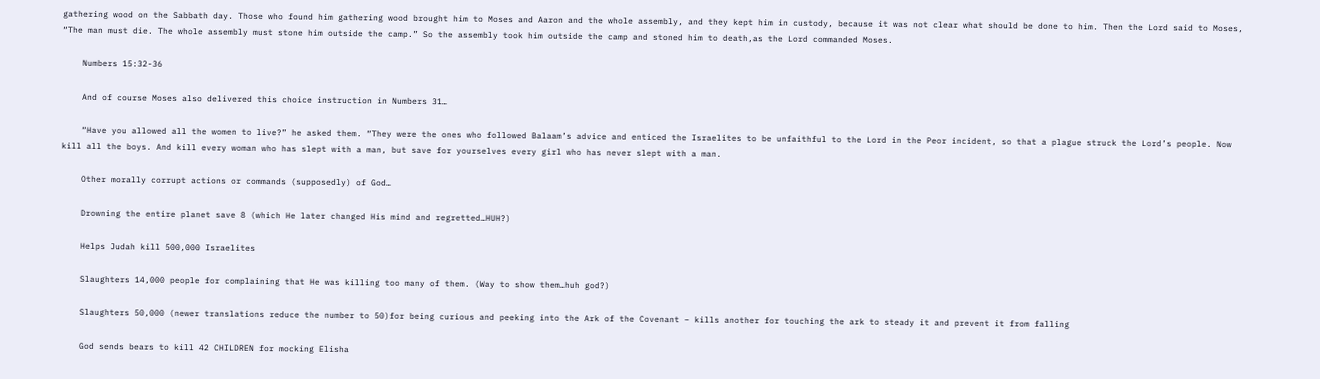gathering wood on the Sabbath day. Those who found him gathering wood brought him to Moses and Aaron and the whole assembly, and they kept him in custody, because it was not clear what should be done to him. Then the Lord said to Moses, “The man must die. The whole assembly must stone him outside the camp.” So the assembly took him outside the camp and stoned him to death,as the Lord commanded Moses.

    Numbers 15:32-36

    And of course Moses also delivered this choice instruction in Numbers 31…

    “Have you allowed all the women to live?” he asked them. “They were the ones who followed Balaam’s advice and enticed the Israelites to be unfaithful to the Lord in the Peor incident, so that a plague struck the Lord’s people. Now kill all the boys. And kill every woman who has slept with a man, but save for yourselves every girl who has never slept with a man.

    Other morally corrupt actions or commands (supposedly) of God…

    Drowning the entire planet save 8 (which He later changed His mind and regretted…HUH?)

    Helps Judah kill 500,000 Israelites

    Slaughters 14,000 people for complaining that He was killing too many of them. (Way to show them…huh god?)

    Slaughters 50,000 (newer translations reduce the number to 50)for being curious and peeking into the Ark of the Covenant – kills another for touching the ark to steady it and prevent it from falling

    God sends bears to kill 42 CHILDREN for mocking Elisha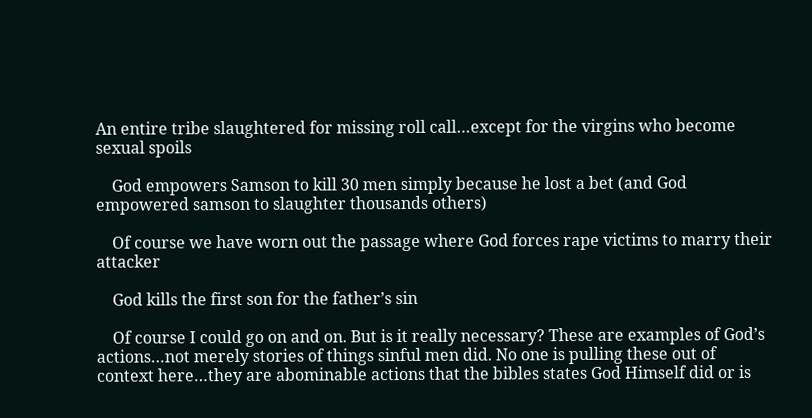An entire tribe slaughtered for missing roll call…except for the virgins who become sexual spoils

    God empowers Samson to kill 30 men simply because he lost a bet (and God empowered samson to slaughter thousands others)

    Of course we have worn out the passage where God forces rape victims to marry their attacker

    God kills the first son for the father’s sin

    Of course I could go on and on. But is it really necessary? These are examples of God’s actions…not merely stories of things sinful men did. No one is pulling these out of context here…they are abominable actions that the bibles states God Himself did or is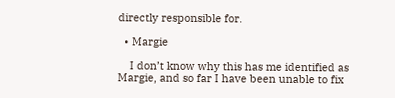directly responsible for.

  • Margie

    I don’t know why this has me identified as Margie, and so far I have been unable to fix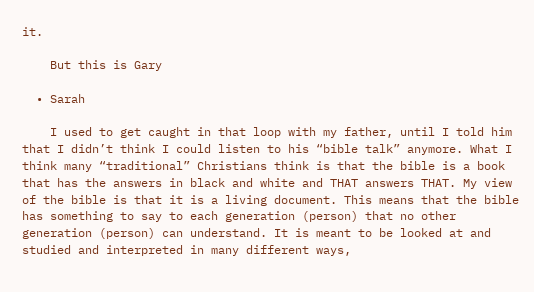it.

    But this is Gary

  • Sarah

    I used to get caught in that loop with my father, until I told him that I didn’t think I could listen to his “bible talk” anymore. What I think many “traditional” Christians think is that the bible is a book that has the answers in black and white and THAT answers THAT. My view of the bible is that it is a living document. This means that the bible has something to say to each generation (person) that no other generation (person) can understand. It is meant to be looked at and studied and interpreted in many different ways,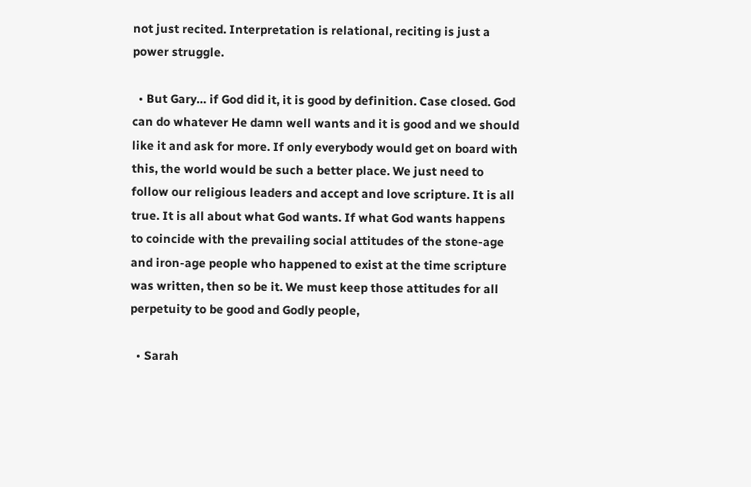not just recited. Interpretation is relational, reciting is just a power struggle.

  • But Gary… if God did it, it is good by definition. Case closed. God can do whatever He damn well wants and it is good and we should like it and ask for more. If only everybody would get on board with this, the world would be such a better place. We just need to follow our religious leaders and accept and love scripture. It is all true. It is all about what God wants. If what God wants happens to coincide with the prevailing social attitudes of the stone-age and iron-age people who happened to exist at the time scripture was written, then so be it. We must keep those attitudes for all perpetuity to be good and Godly people,

  • Sarah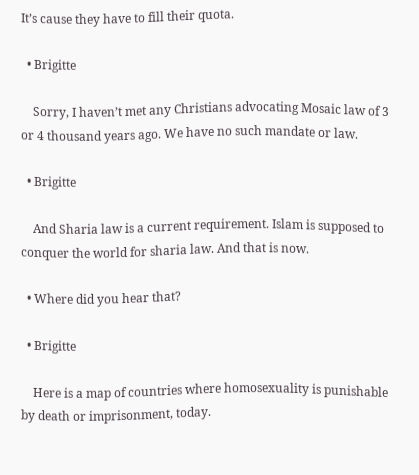It’s cause they have to fill their quota.

  • Brigitte

    Sorry, I haven’t met any Christians advocating Mosaic law of 3 or 4 thousand years ago. We have no such mandate or law.

  • Brigitte

    And Sharia law is a current requirement. Islam is supposed to conquer the world for sharia law. And that is now.

  • Where did you hear that?

  • Brigitte

    Here is a map of countries where homosexuality is punishable by death or imprisonment, today.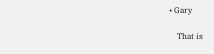• Gary

    That is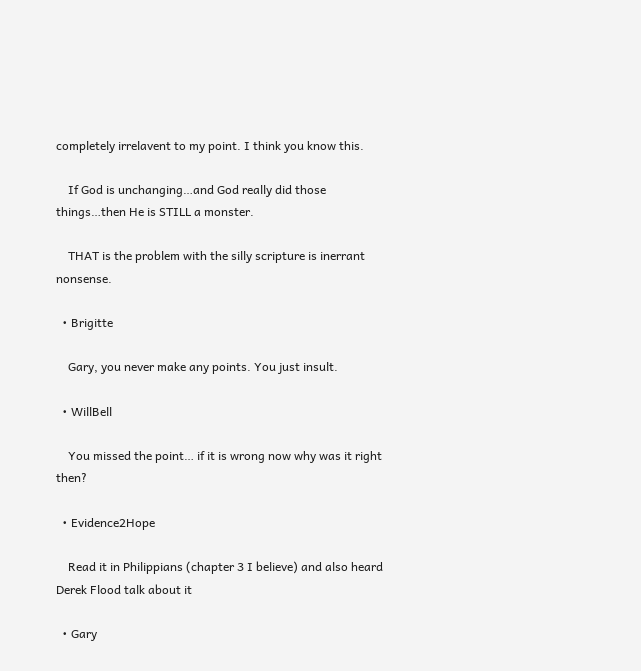completely irrelavent to my point. I think you know this.

    If God is unchanging…and God really did those things…then He is STILL a monster.

    THAT is the problem with the silly scripture is inerrant nonsense.

  • Brigitte

    Gary, you never make any points. You just insult.

  • WillBell

    You missed the point… if it is wrong now why was it right then?

  • Evidence2Hope

    Read it in Philippians (chapter 3 I believe) and also heard Derek Flood talk about it

  • Gary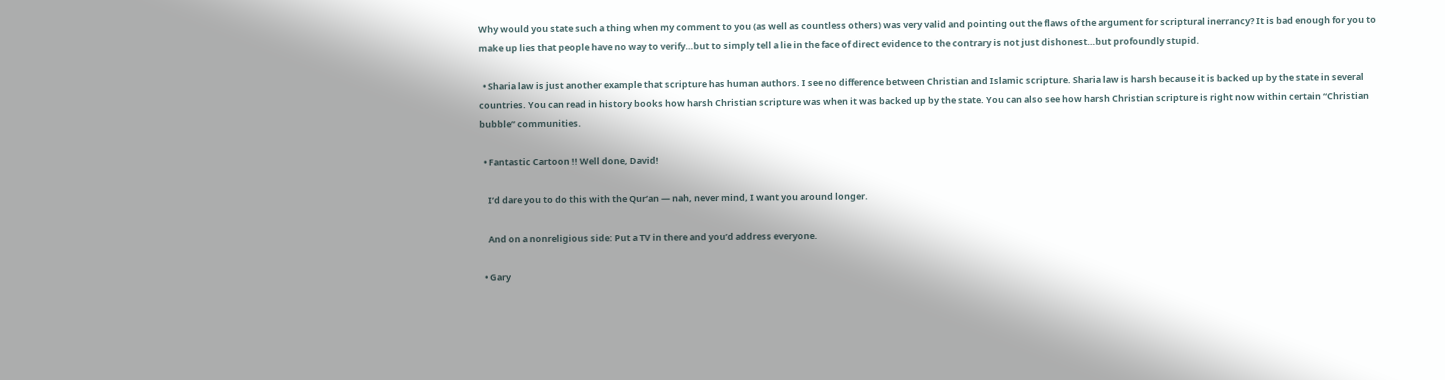Why would you state such a thing when my comment to you (as well as countless others) was very valid and pointing out the flaws of the argument for scriptural inerrancy? It is bad enough for you to make up lies that people have no way to verify…but to simply tell a lie in the face of direct evidence to the contrary is not just dishonest…but profoundly stupid.

  • Sharia law is just another example that scripture has human authors. I see no difference between Christian and Islamic scripture. Sharia law is harsh because it is backed up by the state in several countries. You can read in history books how harsh Christian scripture was when it was backed up by the state. You can also see how harsh Christian scripture is right now within certain “Christian bubble” communities.

  • Fantastic Cartoon !! Well done, David!

    I’d dare you to do this with the Qur’an — nah, never mind, I want you around longer.

    And on a nonreligious side: Put a TV in there and you’d address everyone.

  • Gary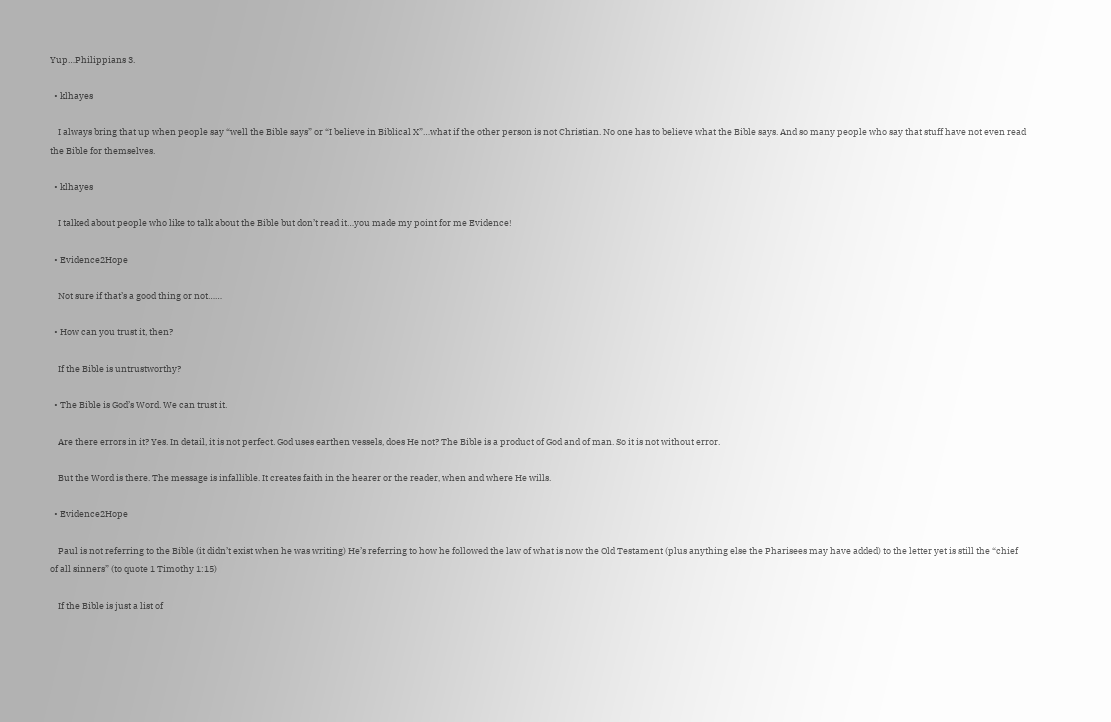Yup…Philippians 3.

  • klhayes

    I always bring that up when people say “well the Bible says” or “I believe in Biblical X”…what if the other person is not Christian. No one has to believe what the Bible says. And so many people who say that stuff have not even read the Bible for themselves.

  • klhayes

    I talked about people who like to talk about the Bible but don’t read it…you made my point for me Evidence!

  • Evidence2Hope

    Not sure if that’s a good thing or not……

  • How can you trust it, then?

    If the Bible is untrustworthy?

  • The Bible is God’s Word. We can trust it.

    Are there errors in it? Yes. In detail, it is not perfect. God uses earthen vessels, does He not? The Bible is a product of God and of man. So it is not without error.

    But the Word is there. The message is infallible. It creates faith in the hearer or the reader, when and where He wills.

  • Evidence2Hope

    Paul is not referring to the Bible (it didn’t exist when he was writing) He’s referring to how he followed the law of what is now the Old Testament (plus anything else the Pharisees may have added) to the letter yet is still the “chief of all sinners” (to quote 1 Timothy 1:15)

    If the Bible is just a list of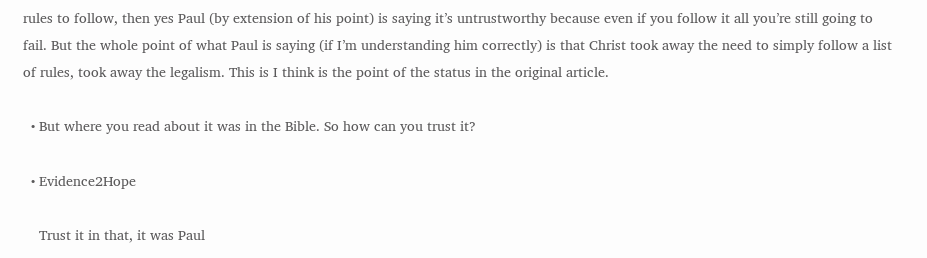rules to follow, then yes Paul (by extension of his point) is saying it’s untrustworthy because even if you follow it all you’re still going to fail. But the whole point of what Paul is saying (if I’m understanding him correctly) is that Christ took away the need to simply follow a list of rules, took away the legalism. This is I think is the point of the status in the original article.

  • But where you read about it was in the Bible. So how can you trust it?

  • Evidence2Hope

    Trust it in that, it was Paul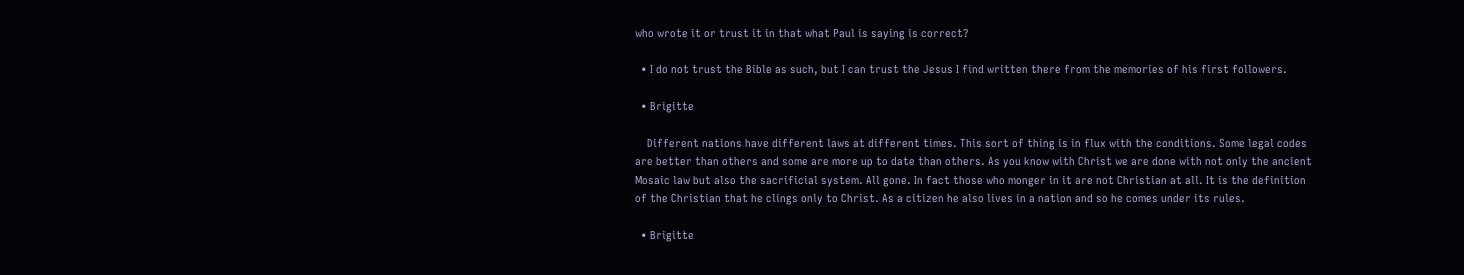who wrote it or trust it in that what Paul is saying is correct?

  • I do not trust the Bible as such, but I can trust the Jesus I find written there from the memories of his first followers.

  • Brigitte

    Different nations have different laws at different times. This sort of thing is in flux with the conditions. Some legal codes are better than others and some are more up to date than others. As you know with Christ we are done with not only the ancient Mosaic law but also the sacrificial system. All gone. In fact those who monger in it are not Christian at all. It is the definition of the Christian that he clings only to Christ. As a citizen he also lives in a nation and so he comes under its rules.

  • Brigitte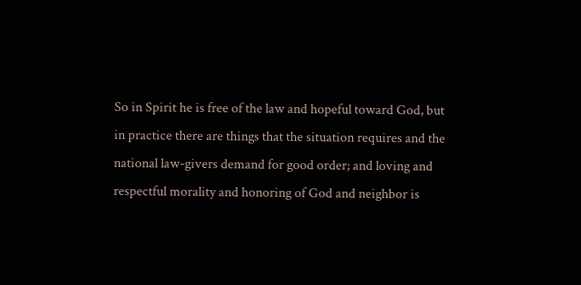So in Spirit he is free of the law and hopeful toward God, but in practice there are things that the situation requires and the national law-givers demand for good order; and loving and respectful morality and honoring of God and neighbor is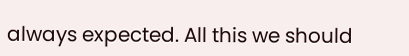always expected. All this we should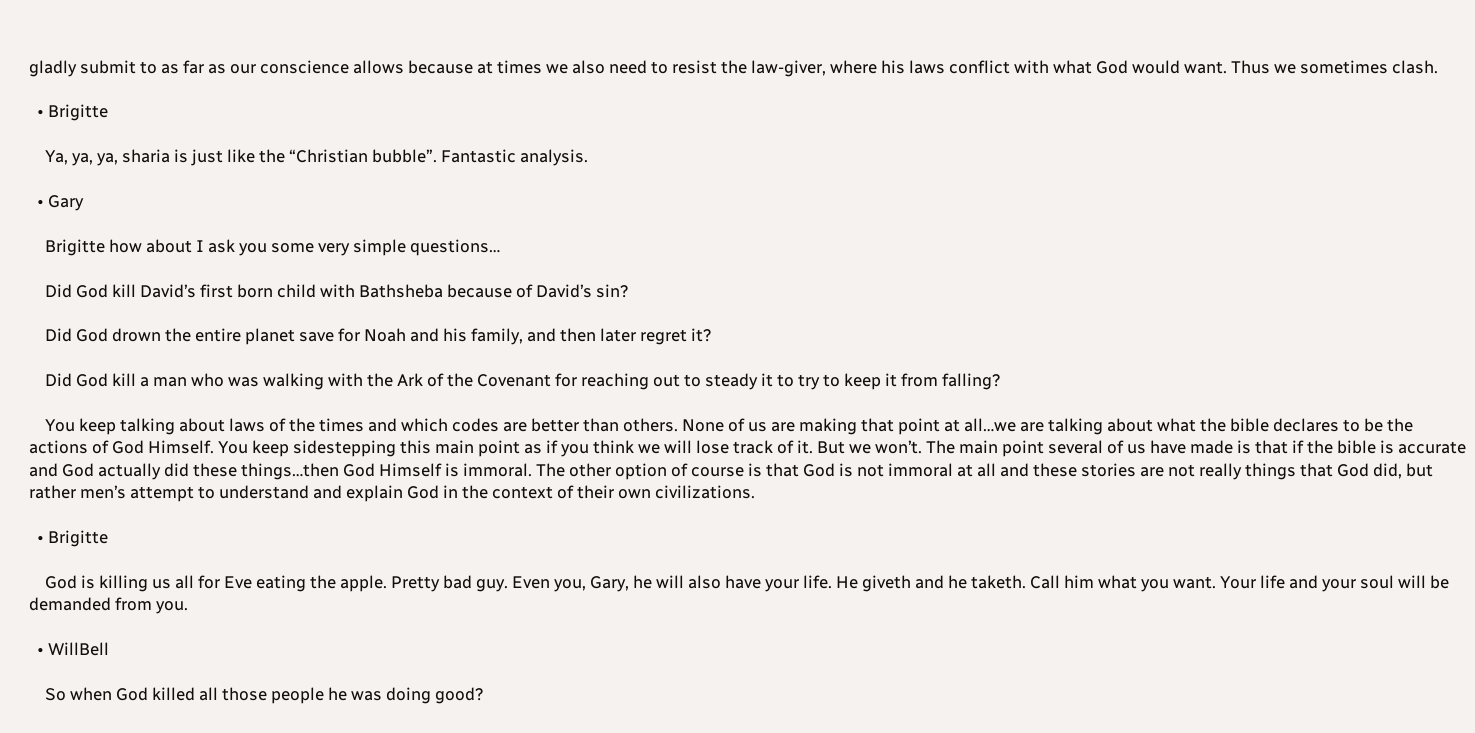gladly submit to as far as our conscience allows because at times we also need to resist the law-giver, where his laws conflict with what God would want. Thus we sometimes clash.

  • Brigitte

    Ya, ya, ya, sharia is just like the “Christian bubble”. Fantastic analysis.

  • Gary

    Brigitte how about I ask you some very simple questions…

    Did God kill David’s first born child with Bathsheba because of David’s sin?

    Did God drown the entire planet save for Noah and his family, and then later regret it?

    Did God kill a man who was walking with the Ark of the Covenant for reaching out to steady it to try to keep it from falling?

    You keep talking about laws of the times and which codes are better than others. None of us are making that point at all…we are talking about what the bible declares to be the actions of God Himself. You keep sidestepping this main point as if you think we will lose track of it. But we won’t. The main point several of us have made is that if the bible is accurate and God actually did these things…then God Himself is immoral. The other option of course is that God is not immoral at all and these stories are not really things that God did, but rather men’s attempt to understand and explain God in the context of their own civilizations.

  • Brigitte

    God is killing us all for Eve eating the apple. Pretty bad guy. Even you, Gary, he will also have your life. He giveth and he taketh. Call him what you want. Your life and your soul will be demanded from you.

  • WillBell

    So when God killed all those people he was doing good?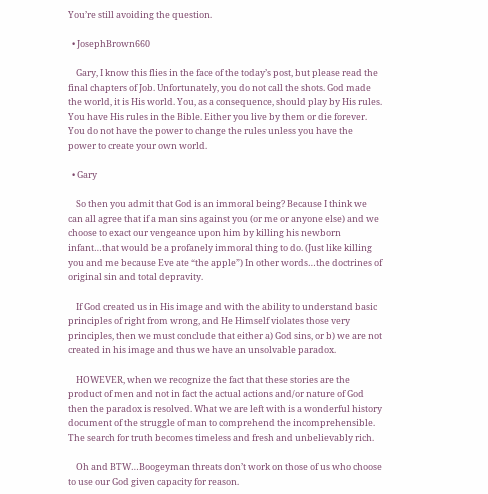You’re still avoiding the question.

  • JosephBrown660

    Gary, I know this flies in the face of the today’s post, but please read the final chapters of Job. Unfortunately, you do not call the shots. God made the world, it is His world. You, as a consequence, should play by His rules. You have His rules in the Bible. Either you live by them or die forever. You do not have the power to change the rules unless you have the power to create your own world.

  • Gary

    So then you admit that God is an immoral being? Because I think we can all agree that if a man sins against you (or me or anyone else) and we choose to exact our vengeance upon him by killing his newborn infant…that would be a profanely immoral thing to do. (Just like killing you and me because Eve ate “the apple”) In other words…the doctrines of original sin and total depravity.

    If God created us in His image and with the ability to understand basic principles of right from wrong, and He Himself violates those very principles, then we must conclude that either a) God sins, or b) we are not created in his image and thus we have an unsolvable paradox.

    HOWEVER, when we recognize the fact that these stories are the product of men and not in fact the actual actions and/or nature of God then the paradox is resolved. What we are left with is a wonderful history document of the struggle of man to comprehend the incomprehensible. The search for truth becomes timeless and fresh and unbelievably rich.

    Oh and BTW…Boogeyman threats don’t work on those of us who choose to use our God given capacity for reason.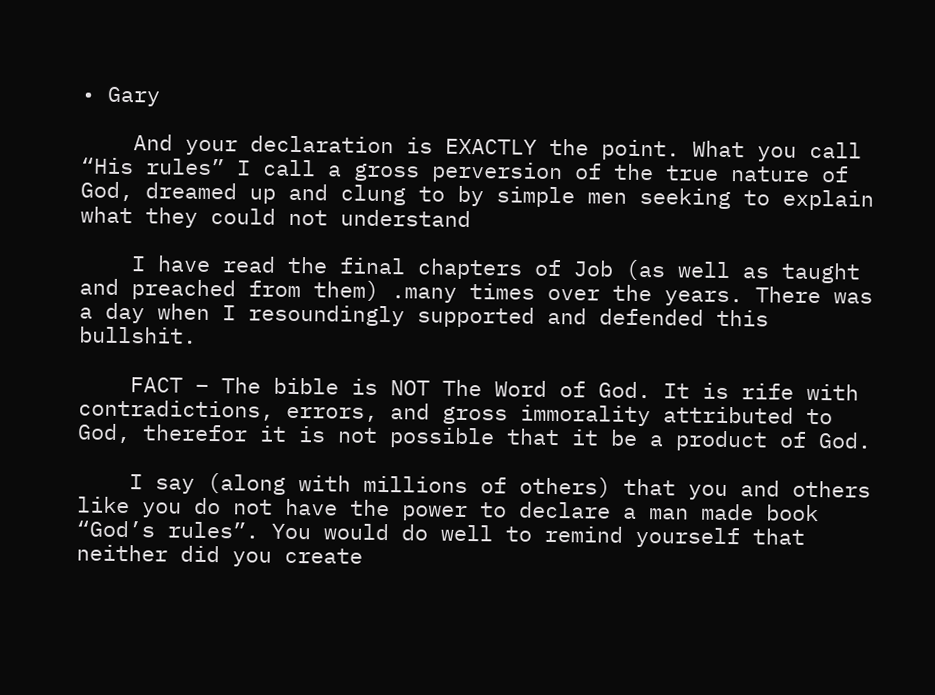• Gary

    And your declaration is EXACTLY the point. What you call “His rules” I call a gross perversion of the true nature of God, dreamed up and clung to by simple men seeking to explain what they could not understand

    I have read the final chapters of Job (as well as taught and preached from them) .many times over the years. There was a day when I resoundingly supported and defended this bullshit.

    FACT – The bible is NOT The Word of God. It is rife with contradictions, errors, and gross immorality attributed to God, therefor it is not possible that it be a product of God.

    I say (along with millions of others) that you and others like you do not have the power to declare a man made book “God’s rules”. You would do well to remind yourself that neither did you create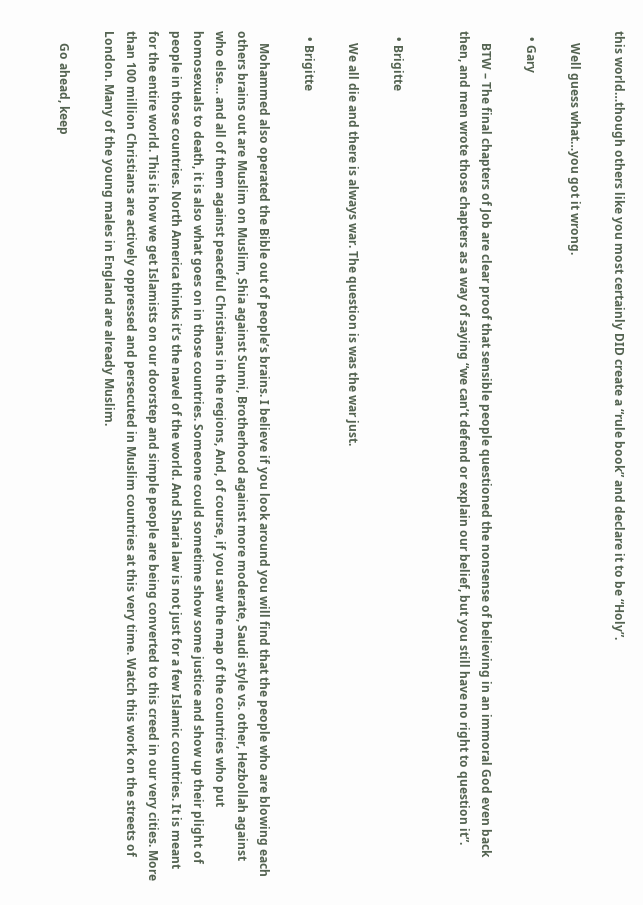this world…though others like you most certainly DID create a “rule book” and declare it to be “Holy”.

    Well guess what…you got it wrong.

  • Gary

    BTW – The final chapters of Job are clear proof that sensible people questioned the nonsense of believing in an immoral God even back then, and men wrote those chapters as a way of saying “we can’t defend or explain our belief, but you still have no right to question it”.


  • Brigitte

    We all die and there is always war. The question is was the war just.

  • Brigitte

    Mohammed also operated the Bible out of people’s brains. I believe if you look around you will find that the people who are blowing each others brains out are Muslim on Muslim, Shia against Sunni, Brotherhood against more moderate, Saudi style vs. other, Hezbollah against who else… and all of them against peaceful Christians in the regions, And, of course, if you saw the map of the countries who put homosexuals to death, it is also what goes on in those countries. Someone could sometime show some justice and show up their plight of people in those countries. North America thinks it’s the navel of the world. And Sharia law is not just for a few Islamic countries. It is meant for the entire world. This is how we get Islamists on our doorstep and simple people are being converted to this creed in our very cities. More than 100 million Christians are actively oppressed and persecuted in Muslim countries at this very time. Watch this work on the streets of London. Many of the young males in England are already Muslim.

    Go ahead, keep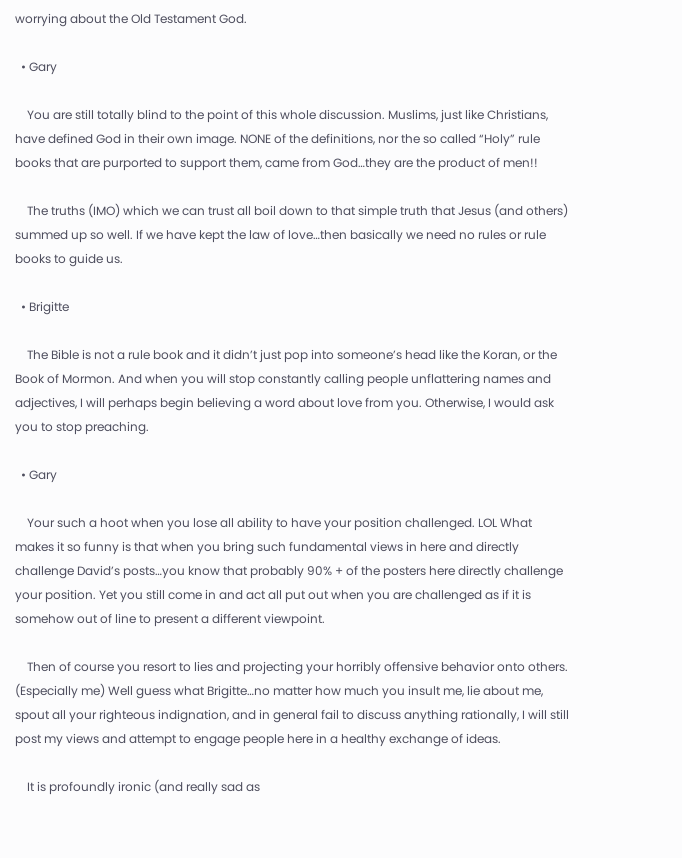worrying about the Old Testament God.

  • Gary

    You are still totally blind to the point of this whole discussion. Muslims, just like Christians, have defined God in their own image. NONE of the definitions, nor the so called “Holy” rule books that are purported to support them, came from God…they are the product of men!!

    The truths (IMO) which we can trust all boil down to that simple truth that Jesus (and others) summed up so well. If we have kept the law of love…then basically we need no rules or rule books to guide us.

  • Brigitte

    The Bible is not a rule book and it didn’t just pop into someone’s head like the Koran, or the Book of Mormon. And when you will stop constantly calling people unflattering names and adjectives, I will perhaps begin believing a word about love from you. Otherwise, I would ask you to stop preaching.

  • Gary

    Your such a hoot when you lose all ability to have your position challenged. LOL What makes it so funny is that when you bring such fundamental views in here and directly challenge David’s posts…you know that probably 90% + of the posters here directly challenge your position. Yet you still come in and act all put out when you are challenged as if it is somehow out of line to present a different viewpoint.

    Then of course you resort to lies and projecting your horribly offensive behavior onto others. (Especially me) Well guess what Brigitte…no matter how much you insult me, lie about me, spout all your righteous indignation, and in general fail to discuss anything rationally, I will still post my views and attempt to engage people here in a healthy exchange of ideas.

    It is profoundly ironic (and really sad as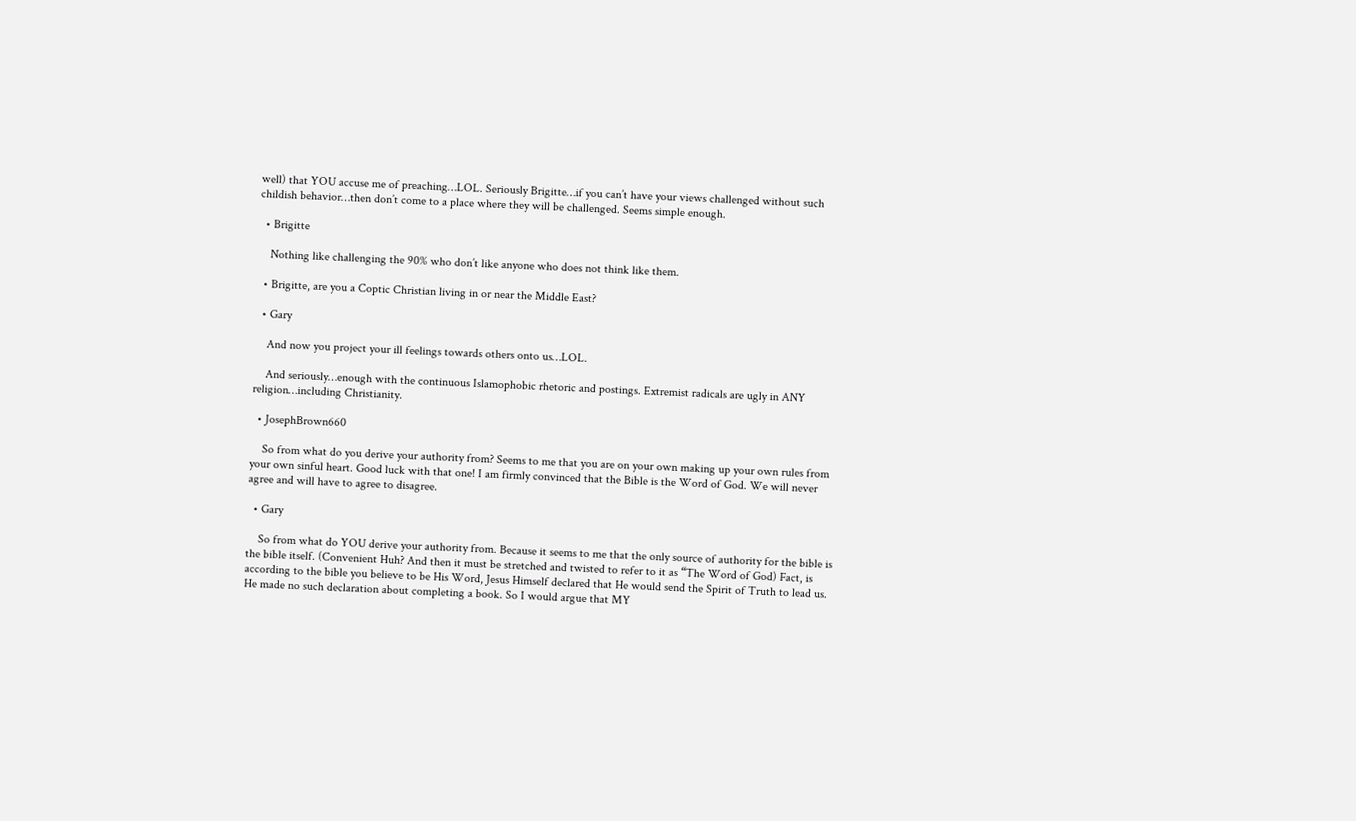well) that YOU accuse me of preaching…LOL. Seriously Brigitte…if you can’t have your views challenged without such childish behavior…then don’t come to a place where they will be challenged. Seems simple enough.

  • Brigitte

    Nothing like challenging the 90% who don’t like anyone who does not think like them.

  • Brigitte, are you a Coptic Christian living in or near the Middle East?

  • Gary

    And now you project your ill feelings towards others onto us…LOL.

    And seriously…enough with the continuous Islamophobic rhetoric and postings. Extremist radicals are ugly in ANY religion…including Christianity.

  • JosephBrown660

    So from what do you derive your authority from? Seems to me that you are on your own making up your own rules from your own sinful heart. Good luck with that one! I am firmly convinced that the Bible is the Word of God. We will never agree and will have to agree to disagree.

  • Gary

    So from what do YOU derive your authority from. Because it seems to me that the only source of authority for the bible is the bible itself. (Convenient Huh? And then it must be stretched and twisted to refer to it as “The Word of God) Fact, is according to the bible you believe to be His Word, Jesus Himself declared that He would send the Spirit of Truth to lead us. He made no such declaration about completing a book. So I would argue that MY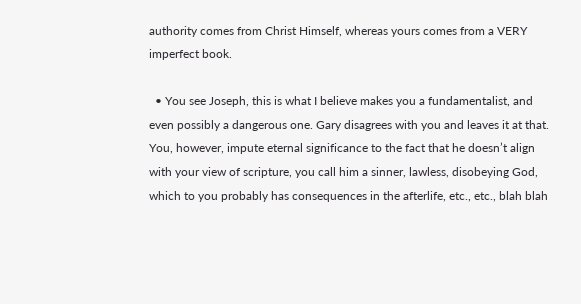authority comes from Christ Himself, whereas yours comes from a VERY imperfect book.

  • You see Joseph, this is what I believe makes you a fundamentalist, and even possibly a dangerous one. Gary disagrees with you and leaves it at that. You, however, impute eternal significance to the fact that he doesn’t align with your view of scripture, you call him a sinner, lawless, disobeying God, which to you probably has consequences in the afterlife, etc., etc., blah blah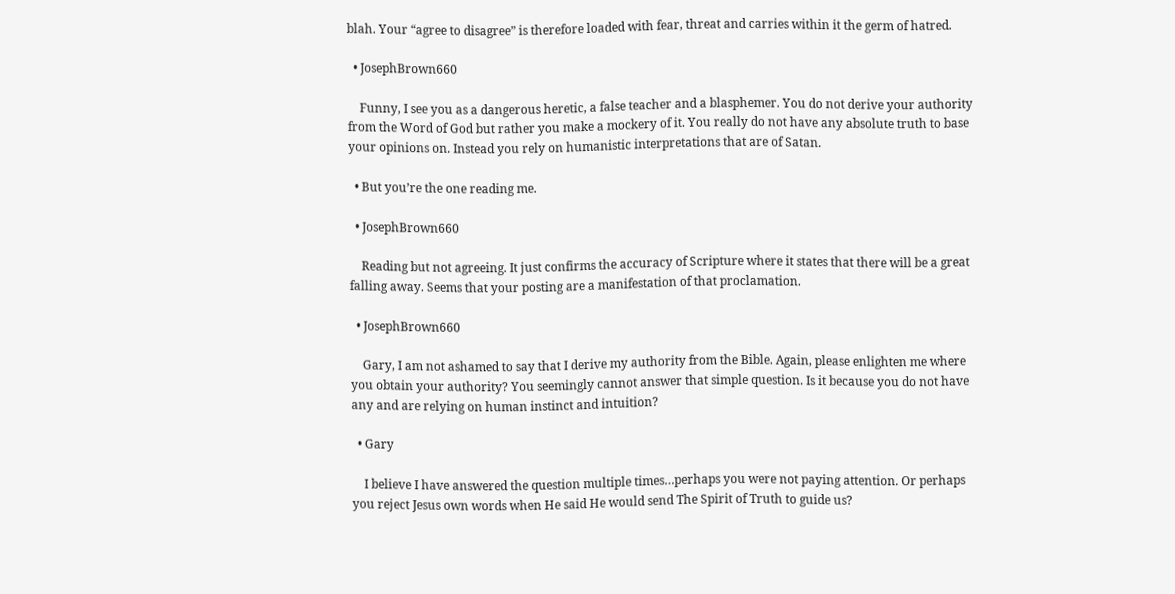blah. Your “agree to disagree” is therefore loaded with fear, threat and carries within it the germ of hatred.

  • JosephBrown660

    Funny, I see you as a dangerous heretic, a false teacher and a blasphemer. You do not derive your authority from the Word of God but rather you make a mockery of it. You really do not have any absolute truth to base your opinions on. Instead you rely on humanistic interpretations that are of Satan.

  • But you’re the one reading me.

  • JosephBrown660

    Reading but not agreeing. It just confirms the accuracy of Scripture where it states that there will be a great falling away. Seems that your posting are a manifestation of that proclamation.

  • JosephBrown660

    Gary, I am not ashamed to say that I derive my authority from the Bible. Again, please enlighten me where you obtain your authority? You seemingly cannot answer that simple question. Is it because you do not have any and are relying on human instinct and intuition?

  • Gary

    I believe I have answered the question multiple times…perhaps you were not paying attention. Or perhaps you reject Jesus own words when He said He would send The Spirit of Truth to guide us?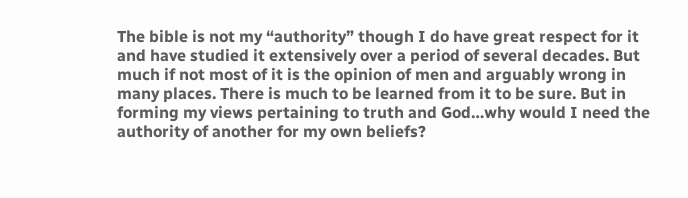The bible is not my “authority” though I do have great respect for it and have studied it extensively over a period of several decades. But much if not most of it is the opinion of men and arguably wrong in many places. There is much to be learned from it to be sure. But in forming my views pertaining to truth and God…why would I need the authority of another for my own beliefs?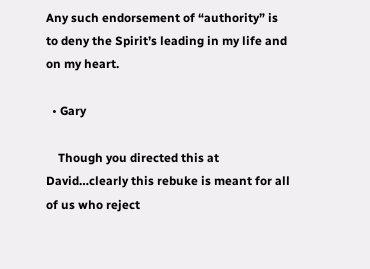Any such endorsement of “authority” is to deny the Spirit’s leading in my life and on my heart.

  • Gary

    Though you directed this at David…clearly this rebuke is meant for all of us who reject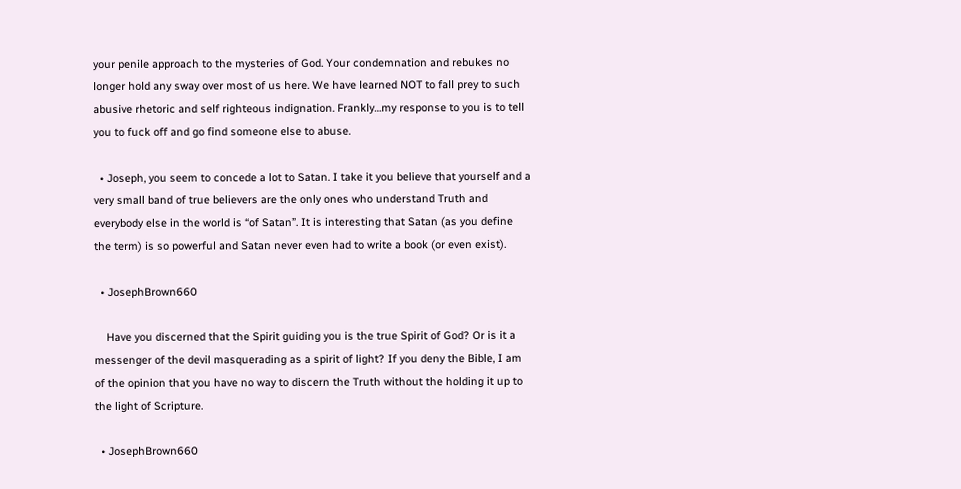your penile approach to the mysteries of God. Your condemnation and rebukes no longer hold any sway over most of us here. We have learned NOT to fall prey to such abusive rhetoric and self righteous indignation. Frankly…my response to you is to tell you to fuck off and go find someone else to abuse.

  • Joseph, you seem to concede a lot to Satan. I take it you believe that yourself and a very small band of true believers are the only ones who understand Truth and everybody else in the world is “of Satan”. It is interesting that Satan (as you define the term) is so powerful and Satan never even had to write a book (or even exist).

  • JosephBrown660

    Have you discerned that the Spirit guiding you is the true Spirit of God? Or is it a messenger of the devil masquerading as a spirit of light? If you deny the Bible, I am of the opinion that you have no way to discern the Truth without the holding it up to the light of Scripture.

  • JosephBrown660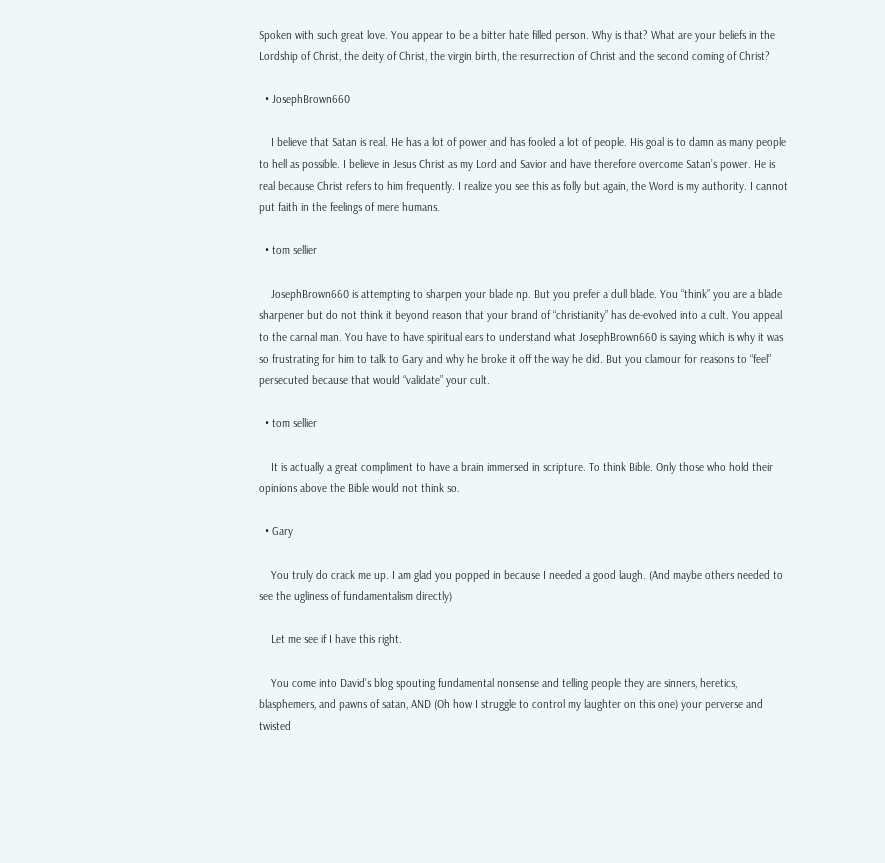Spoken with such great love. You appear to be a bitter hate filled person. Why is that? What are your beliefs in the Lordship of Christ, the deity of Christ, the virgin birth, the resurrection of Christ and the second coming of Christ?

  • JosephBrown660

    I believe that Satan is real. He has a lot of power and has fooled a lot of people. His goal is to damn as many people to hell as possible. I believe in Jesus Christ as my Lord and Savior and have therefore overcome Satan’s power. He is real because Christ refers to him frequently. I realize you see this as folly but again, the Word is my authority. I cannot put faith in the feelings of mere humans.

  • tom sellier

    JosephBrown660 is attempting to sharpen your blade np. But you prefer a dull blade. You “think” you are a blade sharpener but do not think it beyond reason that your brand of “christianity” has de-evolved into a cult. You appeal to the carnal man. You have to have spiritual ears to understand what JosephBrown660 is saying which is why it was so frustrating for him to talk to Gary and why he broke it off the way he did. But you clamour for reasons to “feel” persecuted because that would “validate” your cult.

  • tom sellier

    It is actually a great compliment to have a brain immersed in scripture. To think Bible. Only those who hold their opinions above the Bible would not think so.

  • Gary

    You truly do crack me up. I am glad you popped in because I needed a good laugh. (And maybe others needed to see the ugliness of fundamentalism directly)

    Let me see if I have this right.

    You come into David’s blog spouting fundamental nonsense and telling people they are sinners, heretics, blasphemers, and pawns of satan, AND (Oh how I struggle to control my laughter on this one) your perverse and twisted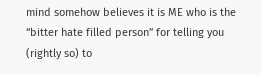mind somehow believes it is ME who is the “bitter hate filled person” for telling you (rightly so) to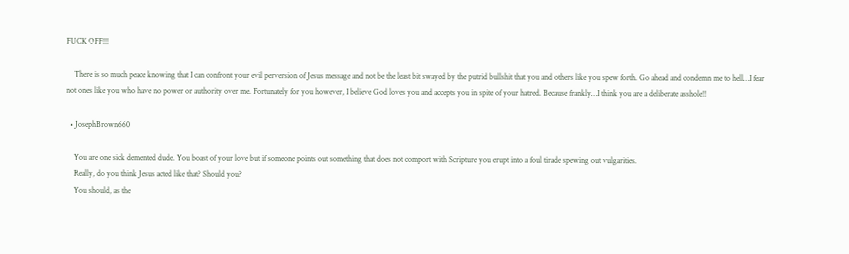FUCK OFF!!!

    There is so much peace knowing that I can confront your evil perversion of Jesus message and not be the least bit swayed by the putrid bullshit that you and others like you spew forth. Go ahead and condemn me to hell…I fear not ones like you who have no power or authority over me. Fortunately for you however, I believe God loves you and accepts you in spite of your hatred. Because frankly…I think you are a deliberate asshole!!

  • JosephBrown660

    You are one sick demented dude. You boast of your love but if someone points out something that does not comport with Scripture you erupt into a foul tirade spewing out vulgarities.
    Really, do you think Jesus acted like that? Should you?
    You should, as the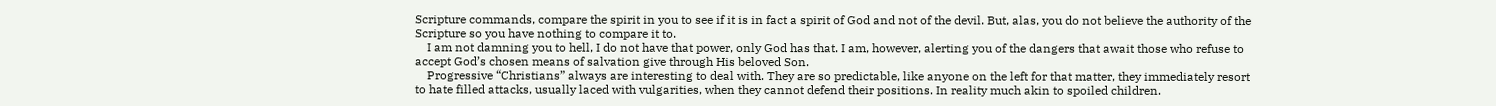Scripture commands, compare the spirit in you to see if it is in fact a spirit of God and not of the devil. But, alas, you do not believe the authority of the Scripture so you have nothing to compare it to.
    I am not damning you to hell, I do not have that power, only God has that. I am, however, alerting you of the dangers that await those who refuse to accept God’s chosen means of salvation give through His beloved Son.
    Progressive “Christians” always are interesting to deal with. They are so predictable, like anyone on the left for that matter, they immediately resort to hate filled attacks, usually laced with vulgarities, when they cannot defend their positions. In reality much akin to spoiled children.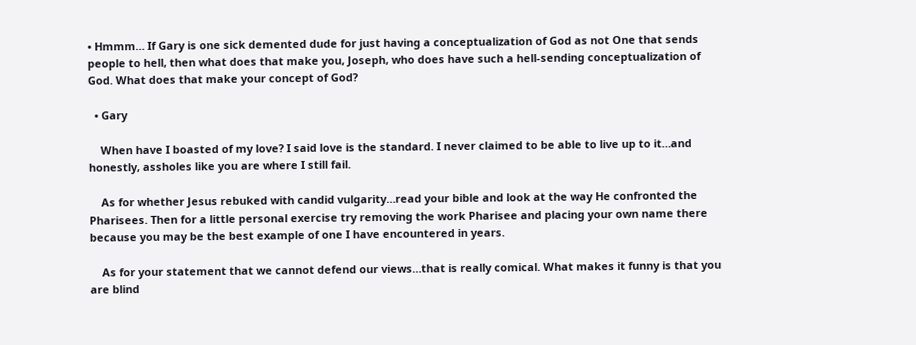• Hmmm… If Gary is one sick demented dude for just having a conceptualization of God as not One that sends people to hell, then what does that make you, Joseph, who does have such a hell-sending conceptualization of God. What does that make your concept of God?

  • Gary

    When have I boasted of my love? I said love is the standard. I never claimed to be able to live up to it…and honestly, assholes like you are where I still fail.

    As for whether Jesus rebuked with candid vulgarity…read your bible and look at the way He confronted the Pharisees. Then for a little personal exercise try removing the work Pharisee and placing your own name there because you may be the best example of one I have encountered in years.

    As for your statement that we cannot defend our views…that is really comical. What makes it funny is that you are blind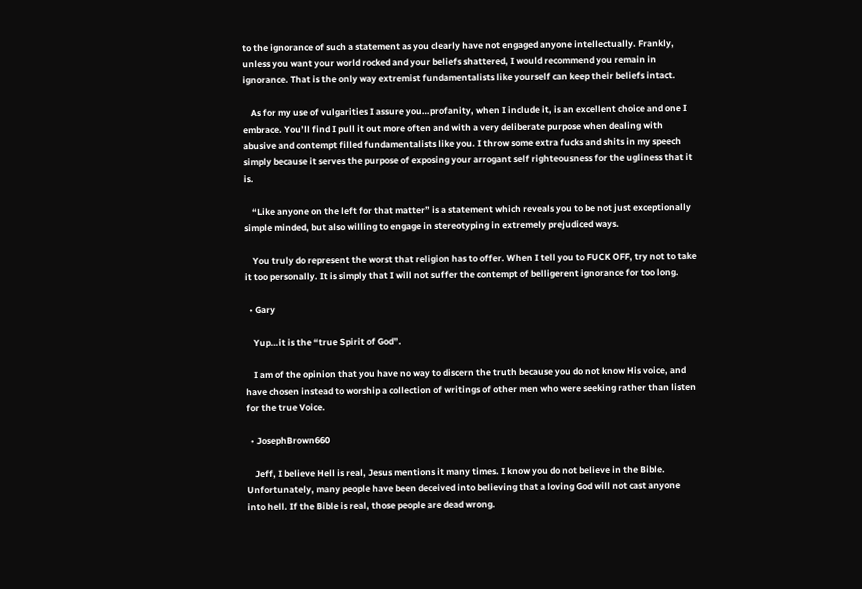to the ignorance of such a statement as you clearly have not engaged anyone intellectually. Frankly, unless you want your world rocked and your beliefs shattered, I would recommend you remain in ignorance. That is the only way extremist fundamentalists like yourself can keep their beliefs intact.

    As for my use of vulgarities I assure you…profanity, when I include it, is an excellent choice and one I embrace. You’ll find I pull it out more often and with a very deliberate purpose when dealing with abusive and contempt filled fundamentalists like you. I throw some extra fucks and shits in my speech simply because it serves the purpose of exposing your arrogant self righteousness for the ugliness that it is.

    “Like anyone on the left for that matter” is a statement which reveals you to be not just exceptionally simple minded, but also willing to engage in stereotyping in extremely prejudiced ways.

    You truly do represent the worst that religion has to offer. When I tell you to FUCK OFF, try not to take it too personally. It is simply that I will not suffer the contempt of belligerent ignorance for too long.

  • Gary

    Yup…it is the “true Spirit of God”.

    I am of the opinion that you have no way to discern the truth because you do not know His voice, and have chosen instead to worship a collection of writings of other men who were seeking rather than listen for the true Voice.

  • JosephBrown660

    Jeff, I believe Hell is real, Jesus mentions it many times. I know you do not believe in the Bible. Unfortunately, many people have been deceived into believing that a loving God will not cast anyone into hell. If the Bible is real, those people are dead wrong.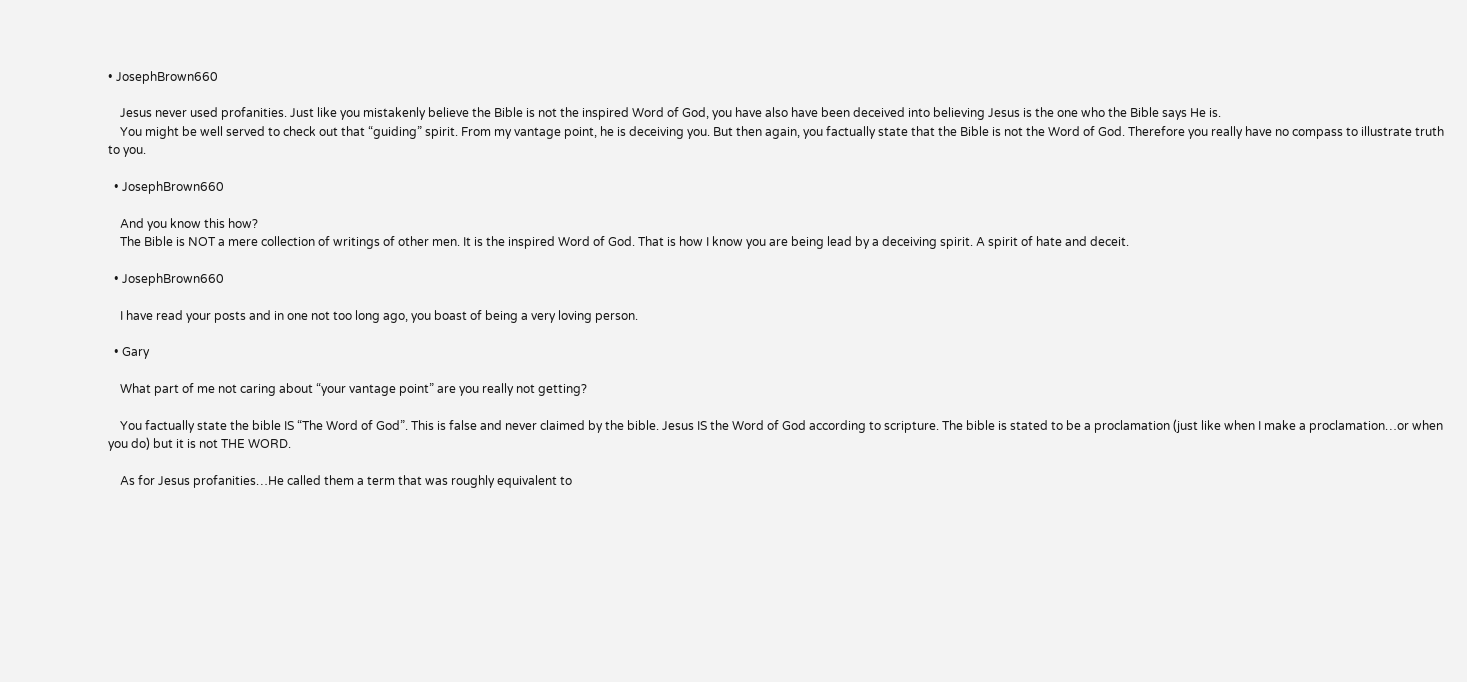• JosephBrown660

    Jesus never used profanities. Just like you mistakenly believe the Bible is not the inspired Word of God, you have also have been deceived into believing Jesus is the one who the Bible says He is.
    You might be well served to check out that “guiding” spirit. From my vantage point, he is deceiving you. But then again, you factually state that the Bible is not the Word of God. Therefore you really have no compass to illustrate truth to you.

  • JosephBrown660

    And you know this how?
    The Bible is NOT a mere collection of writings of other men. It is the inspired Word of God. That is how I know you are being lead by a deceiving spirit. A spirit of hate and deceit.

  • JosephBrown660

    I have read your posts and in one not too long ago, you boast of being a very loving person.

  • Gary

    What part of me not caring about “your vantage point” are you really not getting?

    You factually state the bible IS “The Word of God”. This is false and never claimed by the bible. Jesus IS the Word of God according to scripture. The bible is stated to be a proclamation (just like when I make a proclamation…or when you do) but it is not THE WORD.

    As for Jesus profanities…He called them a term that was roughly equivalent to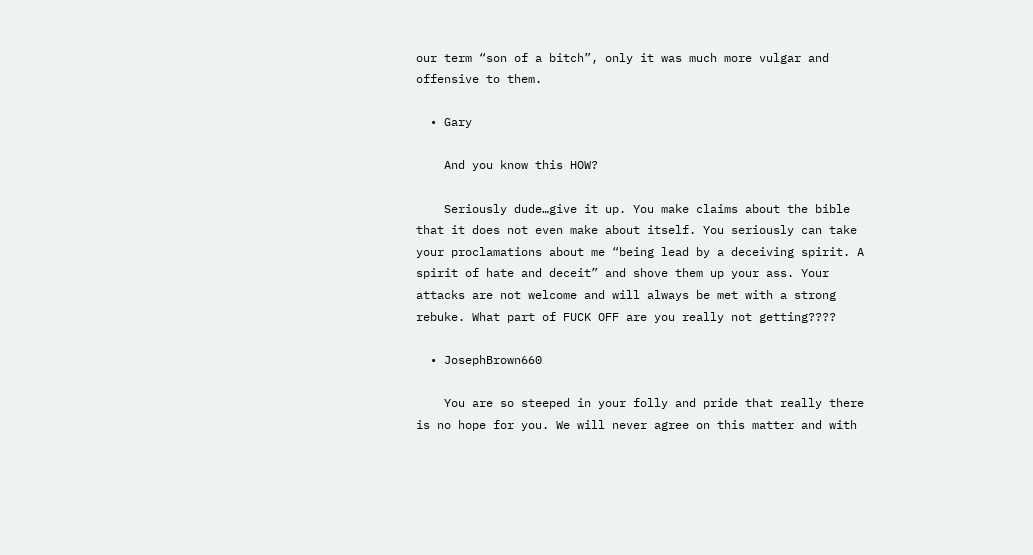our term “son of a bitch”, only it was much more vulgar and offensive to them.

  • Gary

    And you know this HOW?

    Seriously dude…give it up. You make claims about the bible that it does not even make about itself. You seriously can take your proclamations about me “being lead by a deceiving spirit. A spirit of hate and deceit” and shove them up your ass. Your attacks are not welcome and will always be met with a strong rebuke. What part of FUCK OFF are you really not getting????

  • JosephBrown660

    You are so steeped in your folly and pride that really there is no hope for you. We will never agree on this matter and with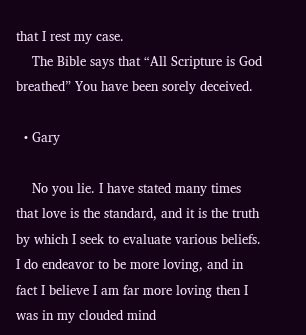that I rest my case.
    The Bible says that “All Scripture is God breathed” You have been sorely deceived.

  • Gary

    No you lie. I have stated many times that love is the standard, and it is the truth by which I seek to evaluate various beliefs. I do endeavor to be more loving, and in fact I believe I am far more loving then I was in my clouded mind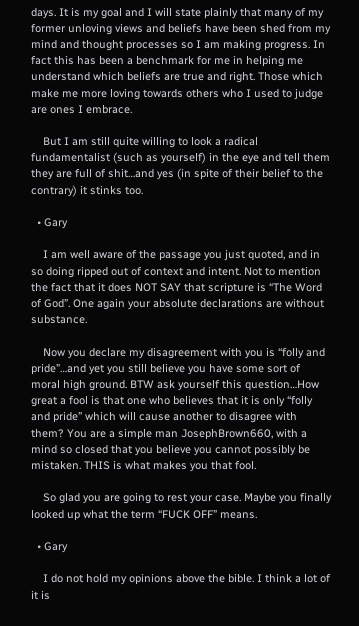days. It is my goal and I will state plainly that many of my former unloving views and beliefs have been shed from my mind and thought processes so I am making progress. In fact this has been a benchmark for me in helping me understand which beliefs are true and right. Those which make me more loving towards others who I used to judge are ones I embrace.

    But I am still quite willing to look a radical fundamentalist (such as yourself) in the eye and tell them they are full of shit…and yes (in spite of their belief to the contrary) it stinks too.

  • Gary

    I am well aware of the passage you just quoted, and in so doing ripped out of context and intent. Not to mention the fact that it does NOT SAY that scripture is “The Word of God”. One again your absolute declarations are without substance.

    Now you declare my disagreement with you is “folly and pride”…and yet you still believe you have some sort of moral high ground. BTW ask yourself this question…How great a fool is that one who believes that it is only “folly and pride” which will cause another to disagree with them? You are a simple man JosephBrown660, with a mind so closed that you believe you cannot possibly be mistaken. THIS is what makes you that fool.

    So glad you are going to rest your case. Maybe you finally looked up what the term “FUCK OFF” means.

  • Gary

    I do not hold my opinions above the bible. I think a lot of it is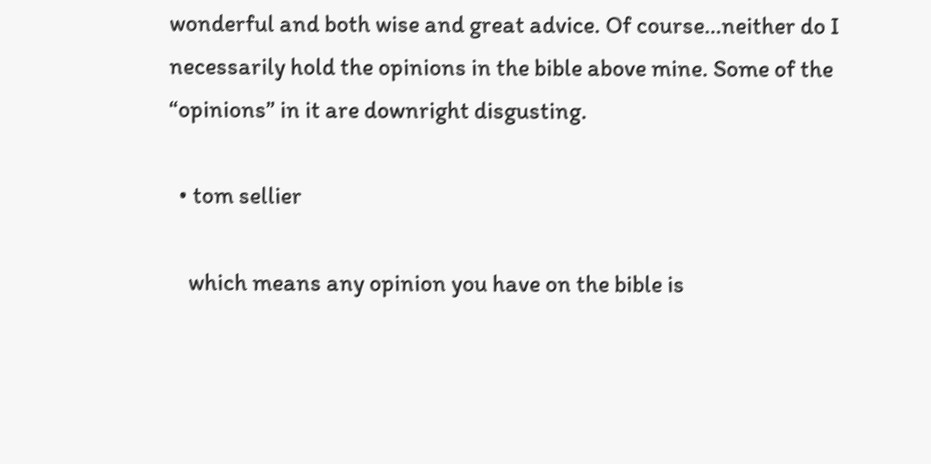wonderful and both wise and great advice. Of course…neither do I necessarily hold the opinions in the bible above mine. Some of the “opinions” in it are downright disgusting.

  • tom sellier

    which means any opinion you have on the bible is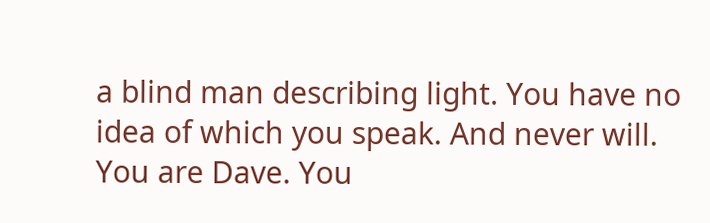a blind man describing light. You have no idea of which you speak. And never will. You are Dave. You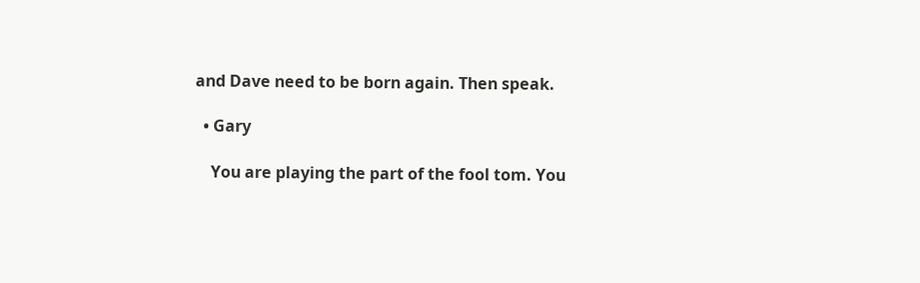and Dave need to be born again. Then speak.

  • Gary

    You are playing the part of the fool tom. You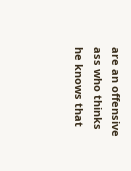are an offensive ass who thinks he knows that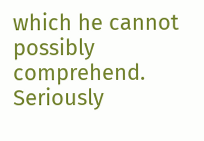which he cannot possibly comprehend. Seriously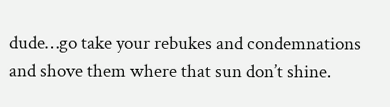dude…go take your rebukes and condemnations and shove them where that sun don’t shine.